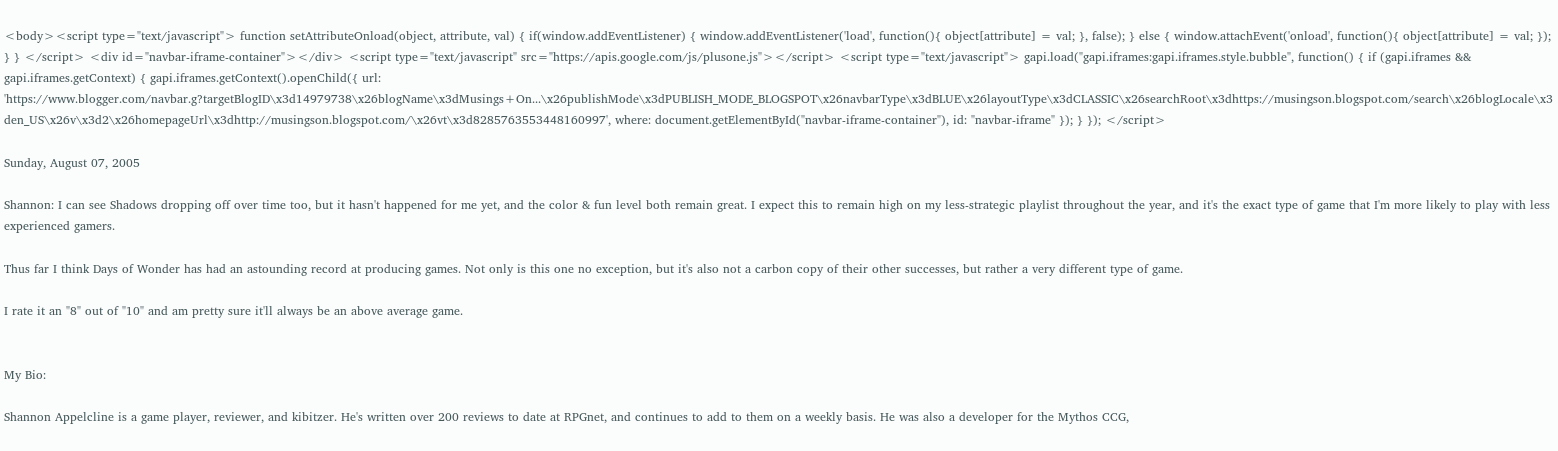<body><script type="text/javascript"> function setAttributeOnload(object, attribute, val) { if(window.addEventListener) { window.addEventListener('load', function(){ object[attribute] = val; }, false); } else { window.attachEvent('onload', function(){ object[attribute] = val; }); } } </script> <div id="navbar-iframe-container"></div> <script type="text/javascript" src="https://apis.google.com/js/plusone.js"></script> <script type="text/javascript"> gapi.load("gapi.iframes:gapi.iframes.style.bubble", function() { if (gapi.iframes && gapi.iframes.getContext) { gapi.iframes.getContext().openChild({ url: 'https://www.blogger.com/navbar.g?targetBlogID\x3d14979738\x26blogName\x3dMusings+On...\x26publishMode\x3dPUBLISH_MODE_BLOGSPOT\x26navbarType\x3dBLUE\x26layoutType\x3dCLASSIC\x26searchRoot\x3dhttps://musingson.blogspot.com/search\x26blogLocale\x3den_US\x26v\x3d2\x26homepageUrl\x3dhttp://musingson.blogspot.com/\x26vt\x3d8285763553448160997', where: document.getElementById("navbar-iframe-container"), id: "navbar-iframe" }); } }); </script>

Sunday, August 07, 2005

Shannon: I can see Shadows dropping off over time too, but it hasn't happened for me yet, and the color & fun level both remain great. I expect this to remain high on my less-strategic playlist throughout the year, and it's the exact type of game that I'm more likely to play with less experienced gamers.

Thus far I think Days of Wonder has had an astounding record at producing games. Not only is this one no exception, but it's also not a carbon copy of their other successes, but rather a very different type of game.

I rate it an "8" out of "10" and am pretty sure it'll always be an above average game.


My Bio:

Shannon Appelcline is a game player, reviewer, and kibitzer. He's written over 200 reviews to date at RPGnet, and continues to add to them on a weekly basis. He was also a developer for the Mythos CCG,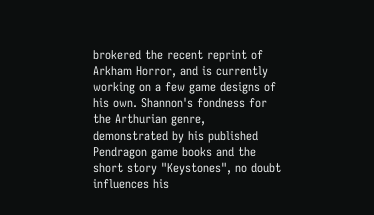brokered the recent reprint of Arkham Horror, and is currently working on a few game designs of his own. Shannon's fondness for the Arthurian genre, demonstrated by his published Pendragon game books and the short story "Keystones", no doubt influences his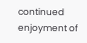continued enjoyment of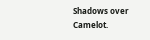Shadows over Camelot.